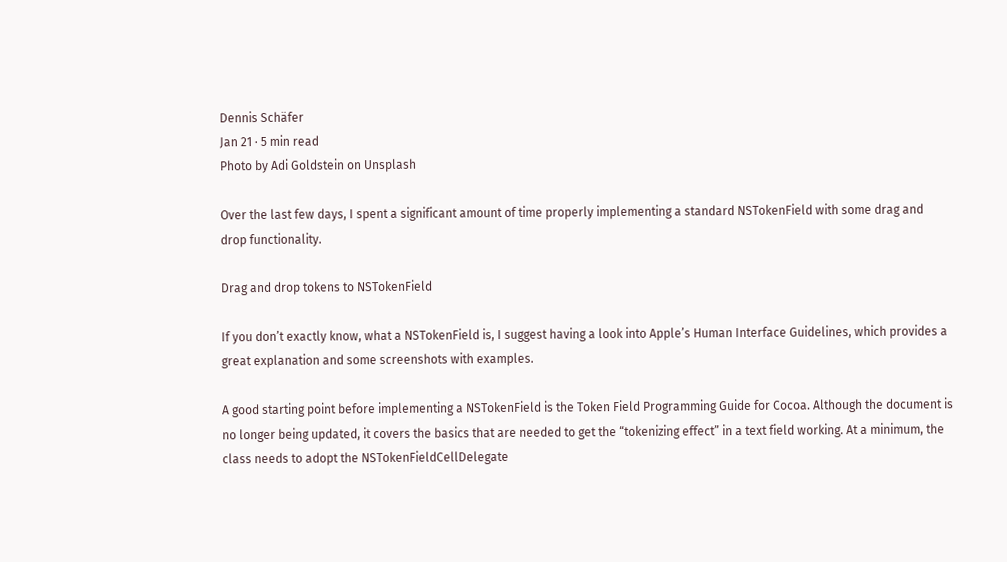Dennis Schäfer
Jan 21 · 5 min read
Photo by Adi Goldstein on Unsplash

Over the last few days, I spent a significant amount of time properly implementing a standard NSTokenField with some drag and drop functionality.

Drag and drop tokens to NSTokenField

If you don’t exactly know, what a NSTokenField is, I suggest having a look into Apple’s Human Interface Guidelines, which provides a great explanation and some screenshots with examples.

A good starting point before implementing a NSTokenField is the Token Field Programming Guide for Cocoa. Although the document is no longer being updated, it covers the basics that are needed to get the “tokenizing effect” in a text field working. At a minimum, the class needs to adopt the NSTokenFieldCellDelegate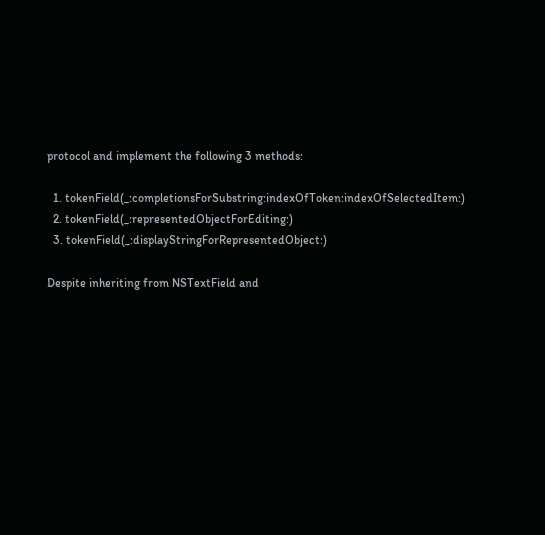protocol and implement the following 3 methods:

  1. tokenField(_:completionsForSubstring:indexOfToken:indexOfSelectedItem:)
  2. tokenField(_:representedObjectForEditing:)
  3. tokenField(_:displayStringForRepresentedObject:)

Despite inheriting from NSTextField and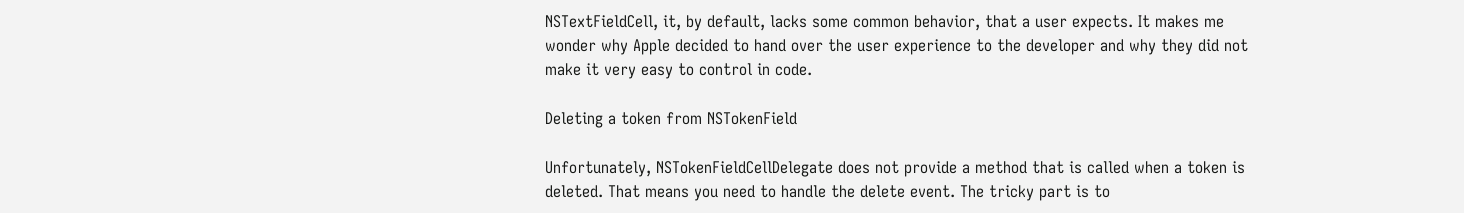NSTextFieldCell, it, by default, lacks some common behavior, that a user expects. It makes me wonder why Apple decided to hand over the user experience to the developer and why they did not make it very easy to control in code.

Deleting a token from NSTokenField

Unfortunately, NSTokenFieldCellDelegate does not provide a method that is called when a token is deleted. That means you need to handle the delete event. The tricky part is to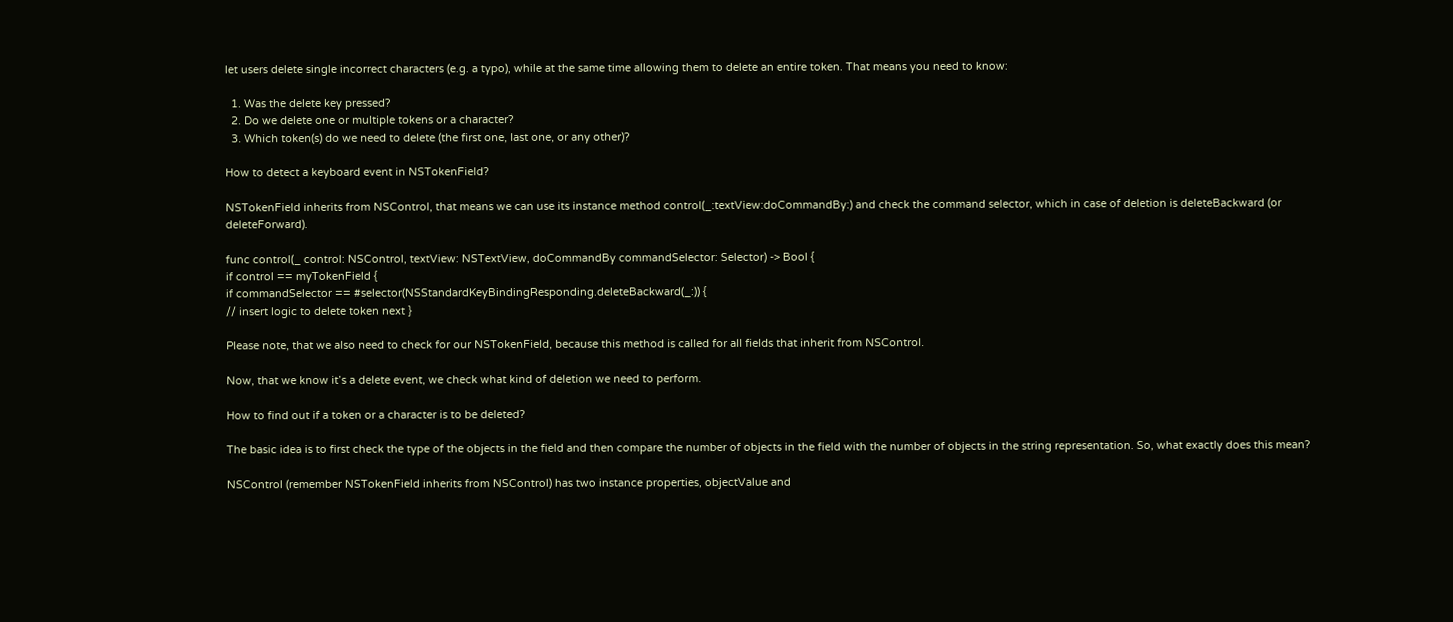let users delete single incorrect characters (e.g. a typo), while at the same time allowing them to delete an entire token. That means you need to know:

  1. Was the delete key pressed?
  2. Do we delete one or multiple tokens or a character?
  3. Which token(s) do we need to delete (the first one, last one, or any other)?

How to detect a keyboard event in NSTokenField?

NSTokenField inherits from NSControl, that means we can use its instance method control(_:textView:doCommandBy:) and check the command selector, which in case of deletion is deleteBackward (or deleteForward).

func control(_ control: NSControl, textView: NSTextView, doCommandBy commandSelector: Selector) -> Bool {
if control == myTokenField {
if commandSelector == #selector(NSStandardKeyBindingResponding.deleteBackward(_:)) {
// insert logic to delete token next }

Please note, that we also need to check for our NSTokenField, because this method is called for all fields that inherit from NSControl.

Now, that we know it’s a delete event, we check what kind of deletion we need to perform.

How to find out if a token or a character is to be deleted?

The basic idea is to first check the type of the objects in the field and then compare the number of objects in the field with the number of objects in the string representation. So, what exactly does this mean?

NSControl (remember NSTokenField inherits from NSControl) has two instance properties, objectValue and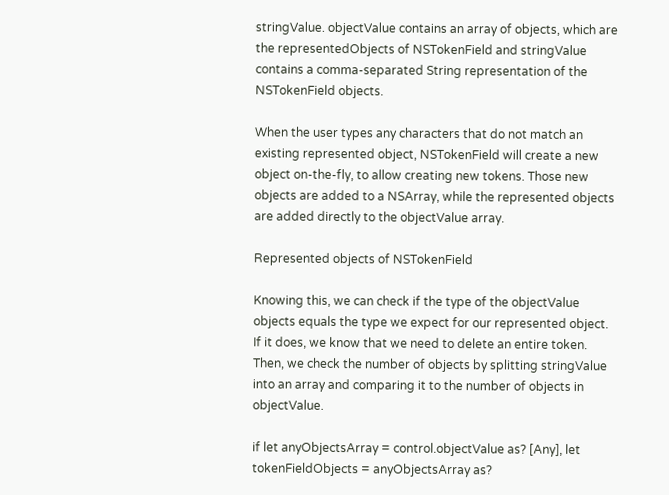stringValue. objectValue contains an array of objects, which are the representedObjects of NSTokenField and stringValue contains a comma-separated String representation of the NSTokenField objects.

When the user types any characters that do not match an existing represented object, NSTokenField will create a new object on-the-fly, to allow creating new tokens. Those new objects are added to a NSArray, while the represented objects are added directly to the objectValue array.

Represented objects of NSTokenField

Knowing this, we can check if the type of the objectValue objects equals the type we expect for our represented object. If it does, we know that we need to delete an entire token. Then, we check the number of objects by splitting stringValue into an array and comparing it to the number of objects in objectValue.

if let anyObjectsArray = control.objectValue as? [Any], let tokenFieldObjects = anyObjectsArray as?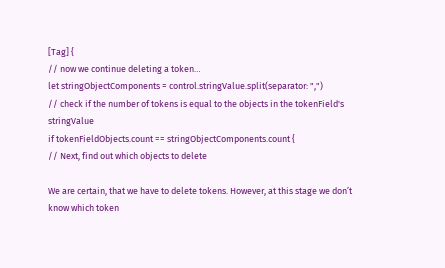[Tag] {
// now we continue deleting a token…
let stringObjectComponents = control.stringValue.split(separator: ",")
// check if the number of tokens is equal to the objects in the tokenField's stringValue
if tokenFieldObjects.count == stringObjectComponents.count {
// Next, find out which objects to delete

We are certain, that we have to delete tokens. However, at this stage we don’t know which token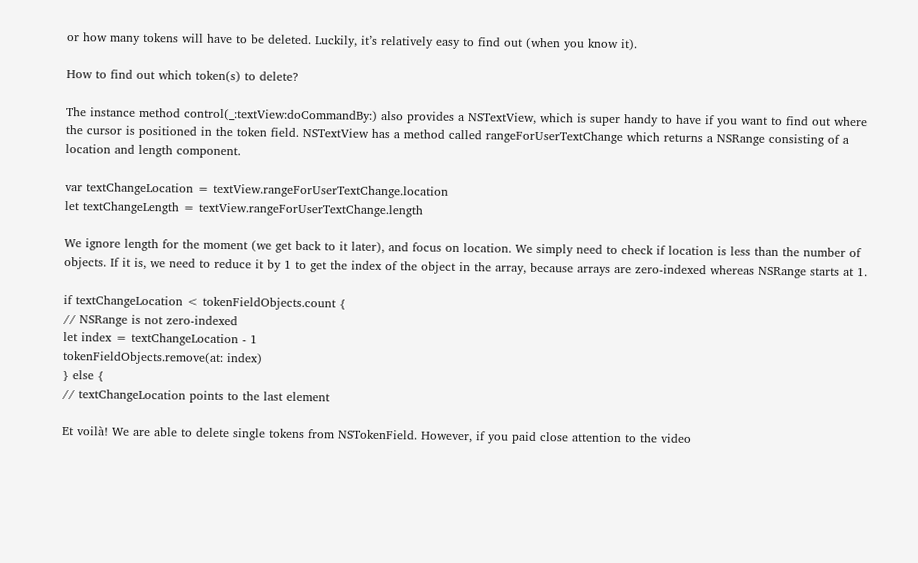or how many tokens will have to be deleted. Luckily, it’s relatively easy to find out (when you know it).

How to find out which token(s) to delete?

The instance method control(_:textView:doCommandBy:) also provides a NSTextView, which is super handy to have if you want to find out where the cursor is positioned in the token field. NSTextView has a method called rangeForUserTextChange which returns a NSRange consisting of a location and length component.

var textChangeLocation = textView.rangeForUserTextChange.location
let textChangeLength = textView.rangeForUserTextChange.length

We ignore length for the moment (we get back to it later), and focus on location. We simply need to check if location is less than the number of objects. If it is, we need to reduce it by 1 to get the index of the object in the array, because arrays are zero-indexed whereas NSRange starts at 1.

if textChangeLocation < tokenFieldObjects.count {
// NSRange is not zero-indexed
let index = textChangeLocation - 1
tokenFieldObjects.remove(at: index)
} else {
// textChangeLocation points to the last element

Et voilà! We are able to delete single tokens from NSTokenField. However, if you paid close attention to the video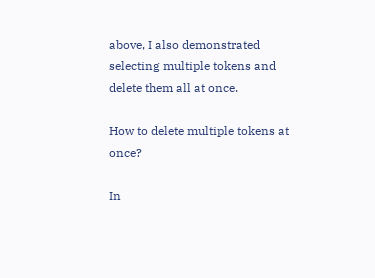above, I also demonstrated selecting multiple tokens and delete them all at once.

How to delete multiple tokens at once?

In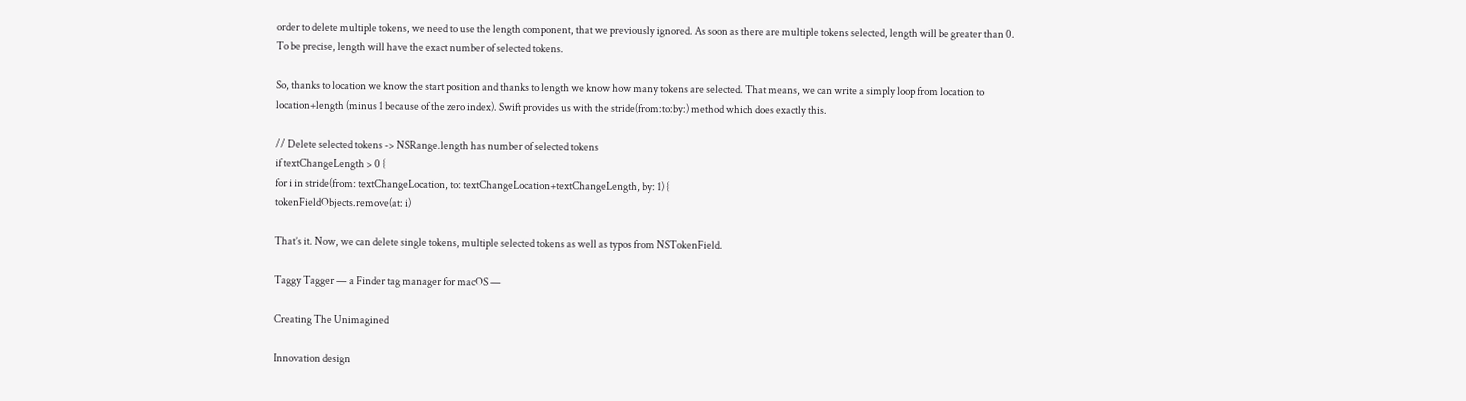order to delete multiple tokens, we need to use the length component, that we previously ignored. As soon as there are multiple tokens selected, length will be greater than 0. To be precise, length will have the exact number of selected tokens.

So, thanks to location we know the start position and thanks to length we know how many tokens are selected. That means, we can write a simply loop from location to location+length (minus 1 because of the zero index). Swift provides us with the stride(from:to:by:) method which does exactly this.

// Delete selected tokens -> NSRange.length has number of selected tokens
if textChangeLength > 0 {
for i in stride(from: textChangeLocation, to: textChangeLocation+textChangeLength, by: 1) {
tokenFieldObjects.remove(at: i)

That’s it. Now, we can delete single tokens, multiple selected tokens as well as typos from NSTokenField.

Taggy Tagger — a Finder tag manager for macOS —

Creating The Unimagined

Innovation design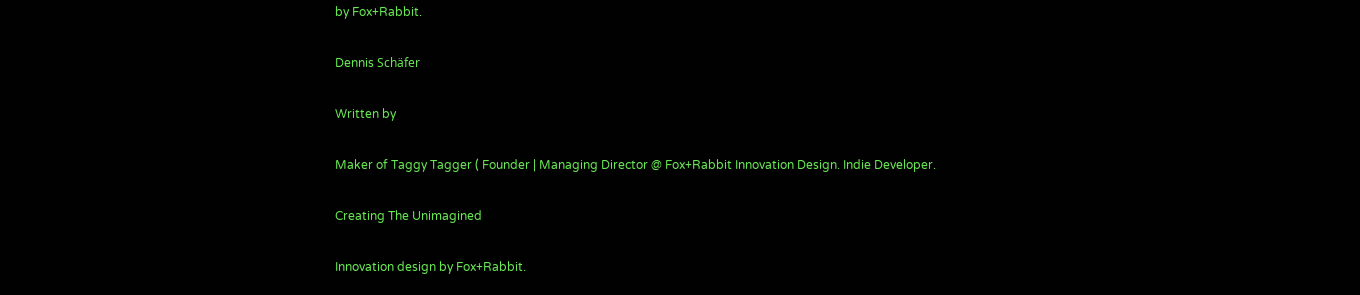by Fox+Rabbit.

Dennis Schäfer

Written by

Maker of Taggy Tagger ( Founder | Managing Director @ Fox+Rabbit Innovation Design. Indie Developer.

Creating The Unimagined

Innovation design by Fox+Rabbit.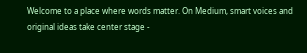Welcome to a place where words matter. On Medium, smart voices and original ideas take center stage -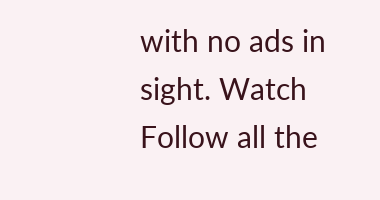with no ads in sight. Watch
Follow all the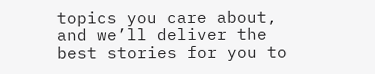topics you care about, and we’ll deliver the best stories for you to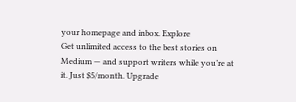your homepage and inbox. Explore
Get unlimited access to the best stories on Medium — and support writers while you’re at it. Just $5/month. Upgrade